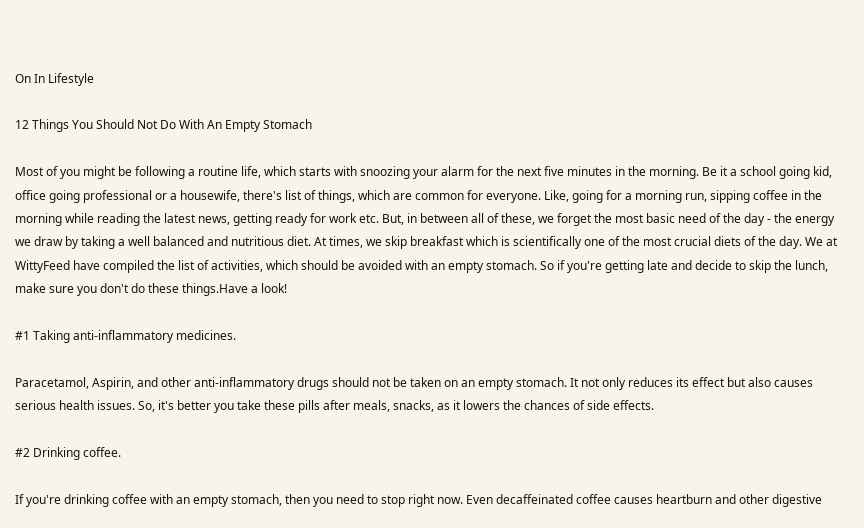On In Lifestyle

12 Things You Should Not Do With An Empty Stomach

Most of you might be following a routine life, which starts with snoozing your alarm for the next five minutes in the morning. Be it a school going kid, office going professional or a housewife, there's list of things, which are common for everyone. Like, going for a morning run, sipping coffee in the morning while reading the latest news, getting ready for work etc. But, in between all of these, we forget the most basic need of the day - the energy we draw by taking a well balanced and nutritious diet. At times, we skip breakfast which is scientifically one of the most crucial diets of the day. We at WittyFeed have compiled the list of activities, which should be avoided with an empty stomach. So if you're getting late and decide to skip the lunch, make sure you don't do these things.Have a look!

#1 Taking anti-inflammatory medicines.

Paracetamol, Aspirin, and other anti-inflammatory drugs should not be taken on an empty stomach. It not only reduces its effect but also causes serious health issues. So, it's better you take these pills after meals, snacks, as it lowers the chances of side effects.

#2 Drinking coffee.

If you're drinking coffee with an empty stomach, then you need to stop right now. Even decaffeinated coffee causes heartburn and other digestive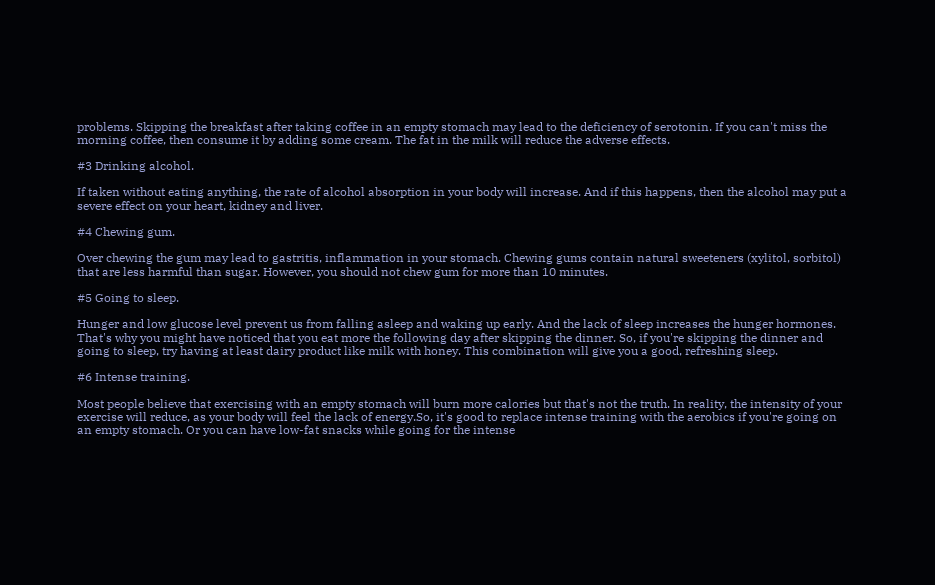problems. Skipping the breakfast after taking coffee in an empty stomach may lead to the deficiency of serotonin. If you can't miss the morning coffee, then consume it by adding some cream. The fat in the milk will reduce the adverse effects.

#3 Drinking alcohol.

If taken without eating anything, the rate of alcohol absorption in your body will increase. And if this happens, then the alcohol may put a severe effect on your heart, kidney and liver.

#4 Chewing gum.

Over chewing the gum may lead to gastritis, inflammation in your stomach. Chewing gums contain natural sweeteners (xylitol, sorbitol) that are less harmful than sugar. However, you should not chew gum for more than 10 minutes.

#5 Going to sleep.

Hunger and low glucose level prevent us from falling asleep and waking up early. And the lack of sleep increases the hunger hormones. That's why you might have noticed that you eat more the following day after skipping the dinner. So, if you're skipping the dinner and going to sleep, try having at least dairy product like milk with honey. This combination will give you a good, refreshing sleep.

#6 Intense training.

Most people believe that exercising with an empty stomach will burn more calories but that's not the truth. In reality, the intensity of your exercise will reduce, as your body will feel the lack of energy.So, it's good to replace intense training with the aerobics if you're going on an empty stomach. Or you can have low-fat snacks while going for the intense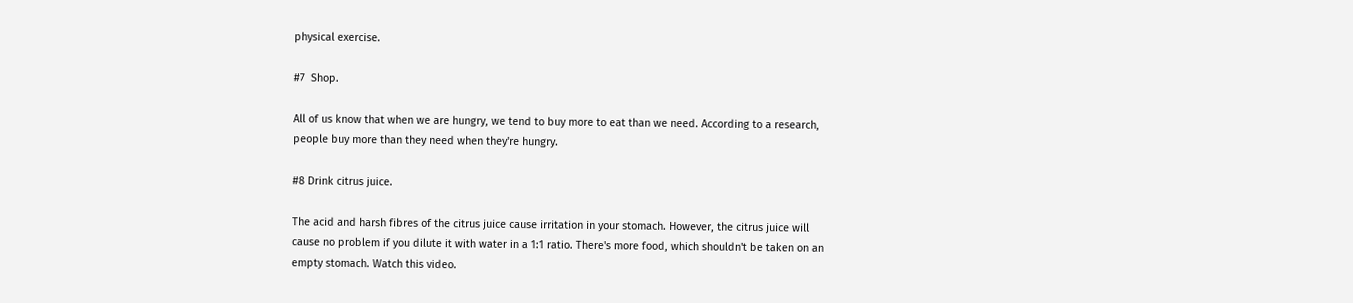physical exercise.

#7  Shop.

All of us know that when we are hungry, we tend to buy more to eat than we need. According to a research, people buy more than they need when they're hungry.

#8 Drink citrus juice.

The acid and harsh fibres of the citrus juice cause irritation in your stomach. However, the citrus juice will cause no problem if you dilute it with water in a 1:1 ratio. There's more food, which shouldn't be taken on an empty stomach. Watch this video.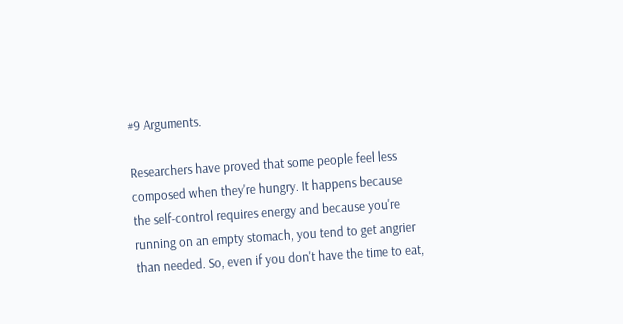#9 Arguments.

Researchers have proved that some people feel less composed when they're hungry. It happens because the self-control requires energy and because you're running on an empty stomach, you tend to get angrier than needed. So, even if you don't have the time to eat,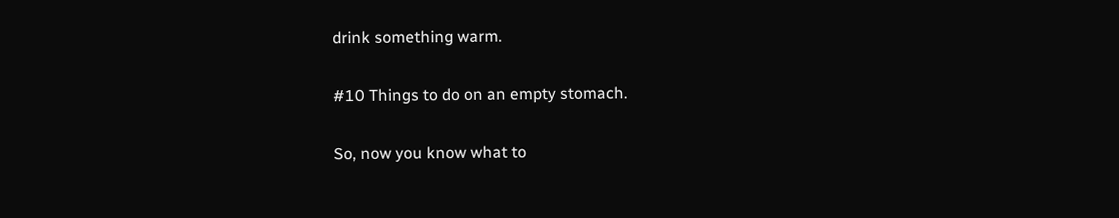drink something warm.

#10 Things to do on an empty stomach.

So, now you know what to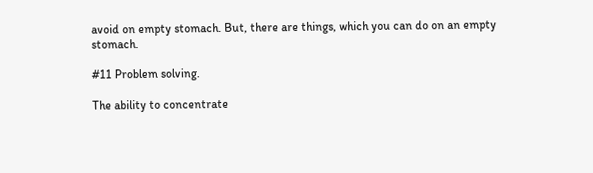avoid on empty stomach. But, there are things, which you can do on an empty stomach.

#11 Problem solving.

The ability to concentrate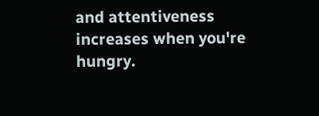and attentiveness increases when you're hungry.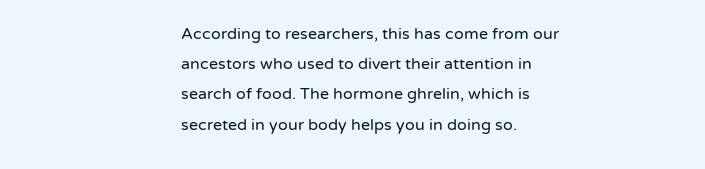According to researchers, this has come from our ancestors who used to divert their attention in search of food. The hormone ghrelin, which is secreted in your body helps you in doing so.